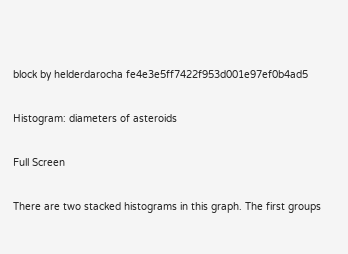block by helderdarocha fe4e3e5ff7422f953d001e97ef0b4ad5

Histogram: diameters of asteroids

Full Screen

There are two stacked histograms in this graph. The first groups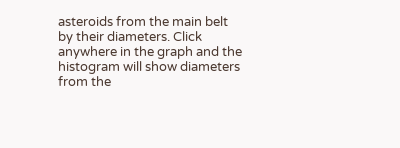asteroids from the main belt by their diameters. Click anywhere in the graph and the histogram will show diameters from the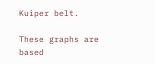Kuiper belt.

These graphs are based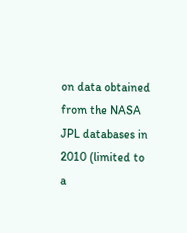on data obtained from the NASA JPL databases in 2010 (limited to a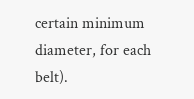certain minimum diameter, for each belt).